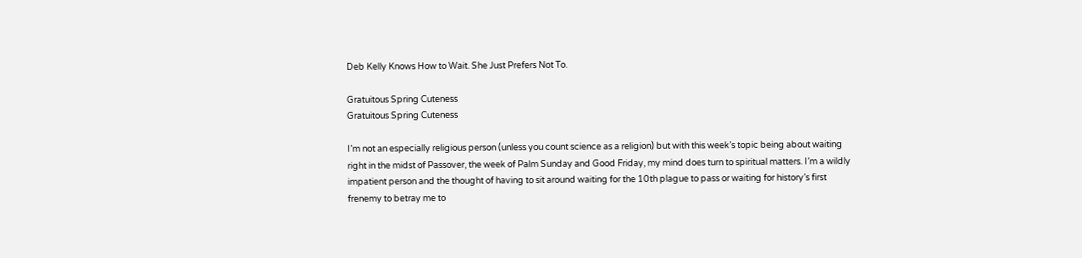Deb Kelly Knows How to Wait. She Just Prefers Not To.

Gratuitous Spring Cuteness
Gratuitous Spring Cuteness

I’m not an especially religious person (unless you count science as a religion) but with this week’s topic being about waiting right in the midst of Passover, the week of Palm Sunday and Good Friday, my mind does turn to spiritual matters. I’m a wildly impatient person and the thought of having to sit around waiting for the 10th plague to pass or waiting for history’s first frenemy to betray me to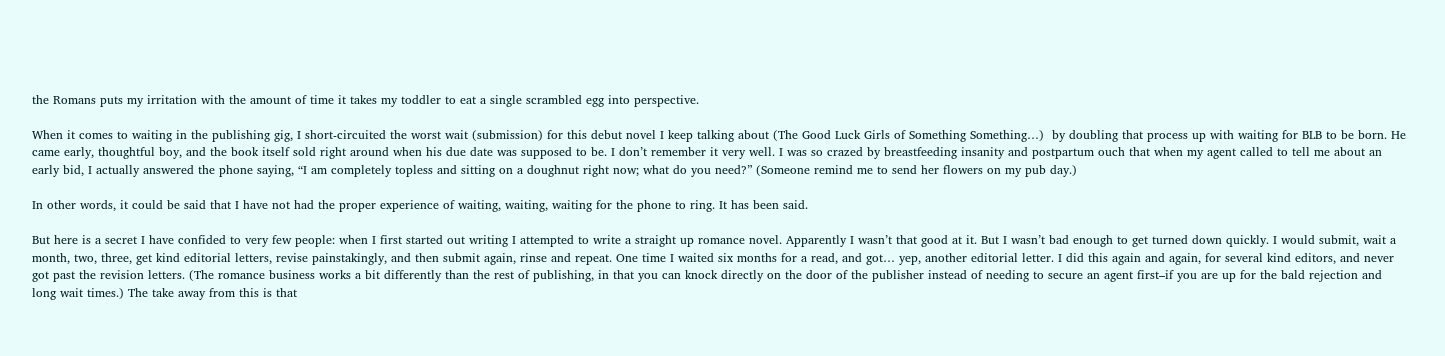the Romans puts my irritation with the amount of time it takes my toddler to eat a single scrambled egg into perspective.

When it comes to waiting in the publishing gig, I short-circuited the worst wait (submission) for this debut novel I keep talking about (The Good Luck Girls of Something Something…)  by doubling that process up with waiting for BLB to be born. He came early, thoughtful boy, and the book itself sold right around when his due date was supposed to be. I don’t remember it very well. I was so crazed by breastfeeding insanity and postpartum ouch that when my agent called to tell me about an early bid, I actually answered the phone saying, “I am completely topless and sitting on a doughnut right now; what do you need?” (Someone remind me to send her flowers on my pub day.)

In other words, it could be said that I have not had the proper experience of waiting, waiting, waiting for the phone to ring. It has been said.

But here is a secret I have confided to very few people: when I first started out writing I attempted to write a straight up romance novel. Apparently I wasn’t that good at it. But I wasn’t bad enough to get turned down quickly. I would submit, wait a month, two, three, get kind editorial letters, revise painstakingly, and then submit again, rinse and repeat. One time I waited six months for a read, and got… yep, another editorial letter. I did this again and again, for several kind editors, and never got past the revision letters. (The romance business works a bit differently than the rest of publishing, in that you can knock directly on the door of the publisher instead of needing to secure an agent first–if you are up for the bald rejection and long wait times.) The take away from this is that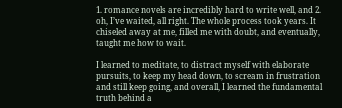1. romance novels are incredibly hard to write well, and 2. oh, I’ve waited, all right. The whole process took years. It chiseled away at me, filled me with doubt, and eventually, taught me how to wait.

I learned to meditate, to distract myself with elaborate pursuits, to keep my head down, to scream in frustration and still keep going, and overall, I learned the fundamental truth behind a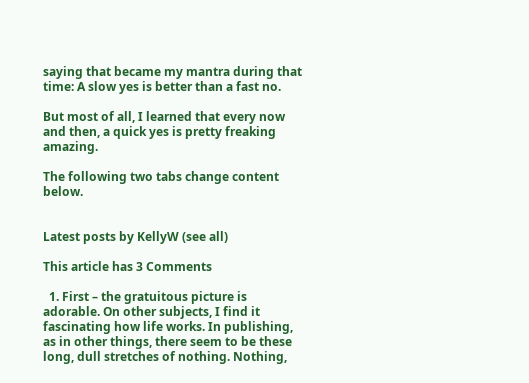saying that became my mantra during that time: A slow yes is better than a fast no.

But most of all, I learned that every now and then, a quick yes is pretty freaking amazing.

The following two tabs change content below.


Latest posts by KellyW (see all)

This article has 3 Comments

  1. First – the gratuitous picture is adorable. On other subjects, I find it fascinating how life works. In publishing, as in other things, there seem to be these long, dull stretches of nothing. Nothing,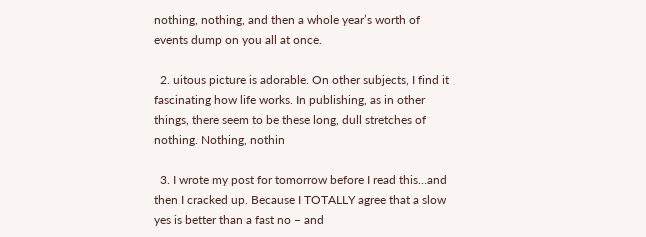nothing, nothing, and then a whole year’s worth of events dump on you all at once.

  2. uitous picture is adorable. On other subjects, I find it fascinating how life works. In publishing, as in other things, there seem to be these long, dull stretches of nothing. Nothing, nothin

  3. I wrote my post for tomorrow before I read this…and then I cracked up. Because I TOTALLY agree that a slow yes is better than a fast no – and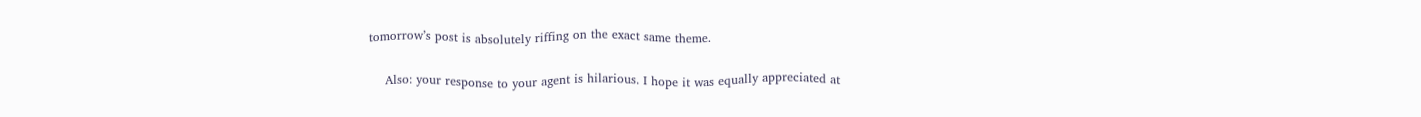tomorrow’s post is absolutely riffing on the exact same theme.

    Also: your response to your agent is hilarious. I hope it was equally appreciated at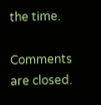the time.

Comments are closed.